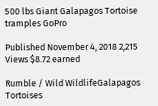500 lbs Giant Galapagos Tortoise tramples GoPro

Published November 4, 2018 2,215 Views $8.72 earned

Rumble / Wild WildlifeGalapagos Tortoises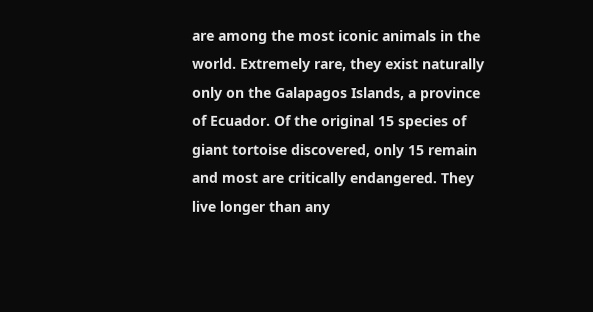are among the most iconic animals in the world. Extremely rare, they exist naturally only on the Galapagos Islands, a province of Ecuador. Of the original 15 species of giant tortoise discovered, only 15 remain and most are critically endangered. They live longer than any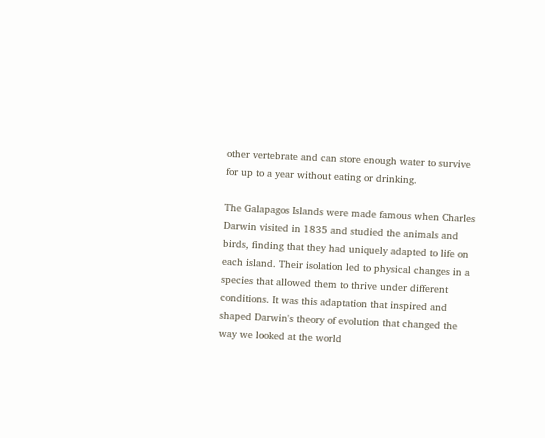other vertebrate and can store enough water to survive for up to a year without eating or drinking.

The Galapagos Islands were made famous when Charles Darwin visited in 1835 and studied the animals and birds, finding that they had uniquely adapted to life on each island. Their isolation led to physical changes in a species that allowed them to thrive under different conditions. It was this adaptation that inspired and shaped Darwin's theory of evolution that changed the way we looked at the world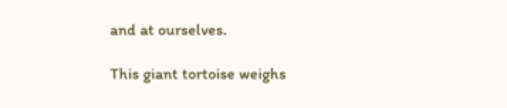and at ourselves.

This giant tortoise weighs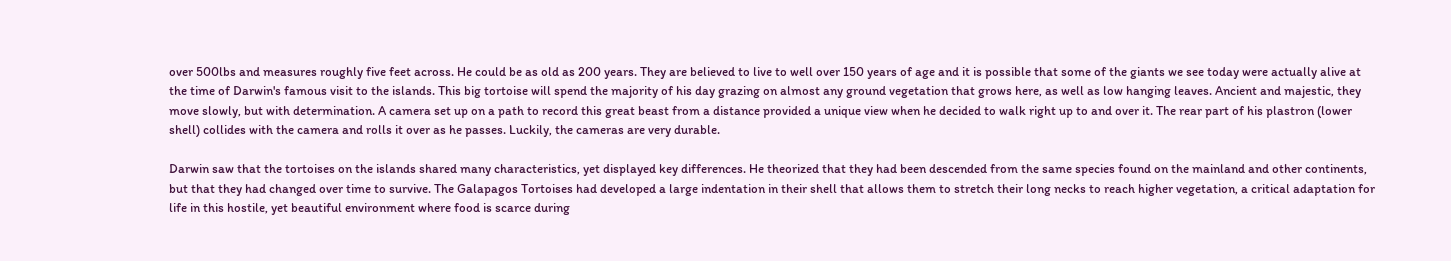over 500lbs and measures roughly five feet across. He could be as old as 200 years. They are believed to live to well over 150 years of age and it is possible that some of the giants we see today were actually alive at the time of Darwin's famous visit to the islands. This big tortoise will spend the majority of his day grazing on almost any ground vegetation that grows here, as well as low hanging leaves. Ancient and majestic, they move slowly, but with determination. A camera set up on a path to record this great beast from a distance provided a unique view when he decided to walk right up to and over it. The rear part of his plastron (lower shell) collides with the camera and rolls it over as he passes. Luckily, the cameras are very durable.

Darwin saw that the tortoises on the islands shared many characteristics, yet displayed key differences. He theorized that they had been descended from the same species found on the mainland and other continents, but that they had changed over time to survive. The Galapagos Tortoises had developed a large indentation in their shell that allows them to stretch their long necks to reach higher vegetation, a critical adaptation for life in this hostile, yet beautiful environment where food is scarce during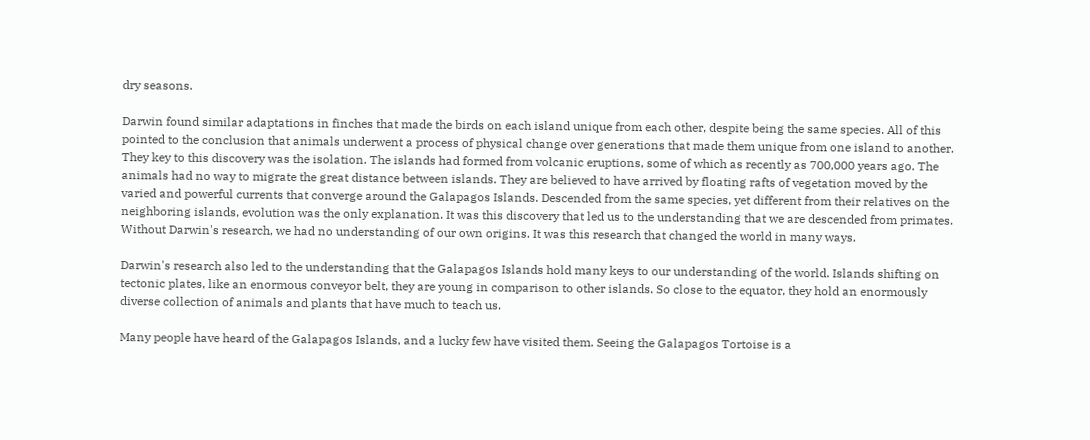dry seasons.

Darwin found similar adaptations in finches that made the birds on each island unique from each other, despite being the same species. All of this pointed to the conclusion that animals underwent a process of physical change over generations that made them unique from one island to another. They key to this discovery was the isolation. The islands had formed from volcanic eruptions, some of which as recently as 700,000 years ago. The animals had no way to migrate the great distance between islands. They are believed to have arrived by floating rafts of vegetation moved by the varied and powerful currents that converge around the Galapagos Islands. Descended from the same species, yet different from their relatives on the neighboring islands, evolution was the only explanation. It was this discovery that led us to the understanding that we are descended from primates. Without Darwin's research, we had no understanding of our own origins. It was this research that changed the world in many ways.

Darwin's research also led to the understanding that the Galapagos Islands hold many keys to our understanding of the world. Islands shifting on tectonic plates, like an enormous conveyor belt, they are young in comparison to other islands. So close to the equator, they hold an enormously diverse collection of animals and plants that have much to teach us.

Many people have heard of the Galapagos Islands, and a lucky few have visited them. Seeing the Galapagos Tortoise is a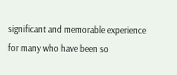significant and memorable experience for many who have been so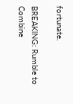fortunate.

BREAKING: Rumble to Combine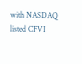with NASDAQ listed CFVI